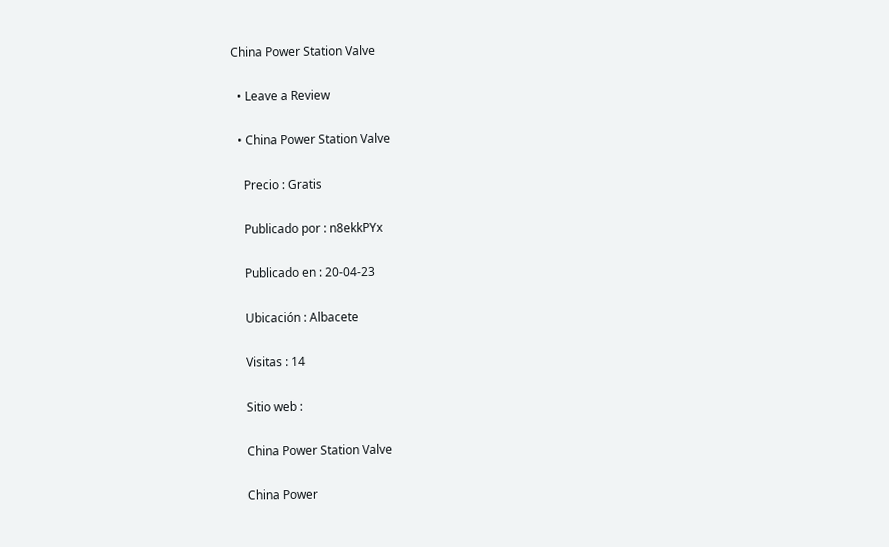China Power Station Valve

  • Leave a Review

  • China Power Station Valve

    Precio : Gratis

    Publicado por : n8ekkPYx

    Publicado en : 20-04-23

    Ubicación : Albacete

    Visitas : 14

    Sitio web :

    China Power Station Valve

    China Power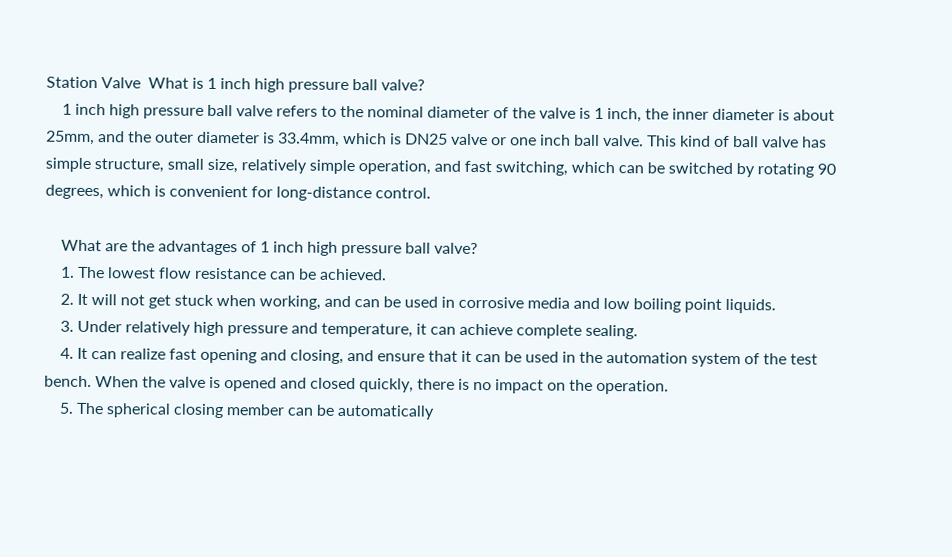Station Valve  What is 1 inch high pressure ball valve?
    1 inch high pressure ball valve refers to the nominal diameter of the valve is 1 inch, the inner diameter is about 25mm, and the outer diameter is 33.4mm, which is DN25 valve or one inch ball valve. This kind of ball valve has simple structure, small size, relatively simple operation, and fast switching, which can be switched by rotating 90 degrees, which is convenient for long-distance control.

    What are the advantages of 1 inch high pressure ball valve?
    1. The lowest flow resistance can be achieved.
    2. It will not get stuck when working, and can be used in corrosive media and low boiling point liquids.
    3. Under relatively high pressure and temperature, it can achieve complete sealing.
    4. It can realize fast opening and closing, and ensure that it can be used in the automation system of the test bench. When the valve is opened and closed quickly, there is no impact on the operation.
    5. The spherical closing member can be automatically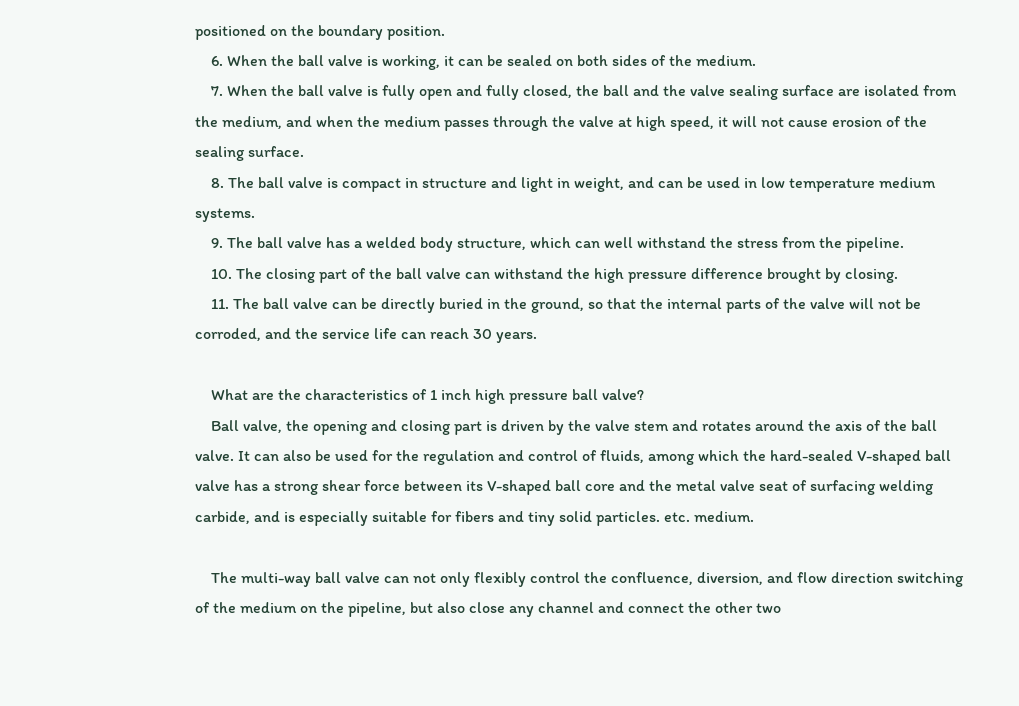positioned on the boundary position.
    6. When the ball valve is working, it can be sealed on both sides of the medium.
    7. When the ball valve is fully open and fully closed, the ball and the valve sealing surface are isolated from the medium, and when the medium passes through the valve at high speed, it will not cause erosion of the sealing surface.
    8. The ball valve is compact in structure and light in weight, and can be used in low temperature medium systems.
    9. The ball valve has a welded body structure, which can well withstand the stress from the pipeline.
    10. The closing part of the ball valve can withstand the high pressure difference brought by closing.
    11. The ball valve can be directly buried in the ground, so that the internal parts of the valve will not be corroded, and the service life can reach 30 years.

    What are the characteristics of 1 inch high pressure ball valve?
    Ball valve, the opening and closing part is driven by the valve stem and rotates around the axis of the ball valve. It can also be used for the regulation and control of fluids, among which the hard-sealed V-shaped ball valve has a strong shear force between its V-shaped ball core and the metal valve seat of surfacing welding carbide, and is especially suitable for fibers and tiny solid particles. etc. medium.

    The multi-way ball valve can not only flexibly control the confluence, diversion, and flow direction switching of the medium on the pipeline, but also close any channel and connect the other two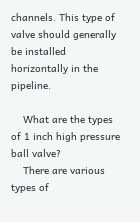channels. This type of valve should generally be installed horizontally in the pipeline.

    What are the types of 1 inch high pressure ball valve?
    There are various types of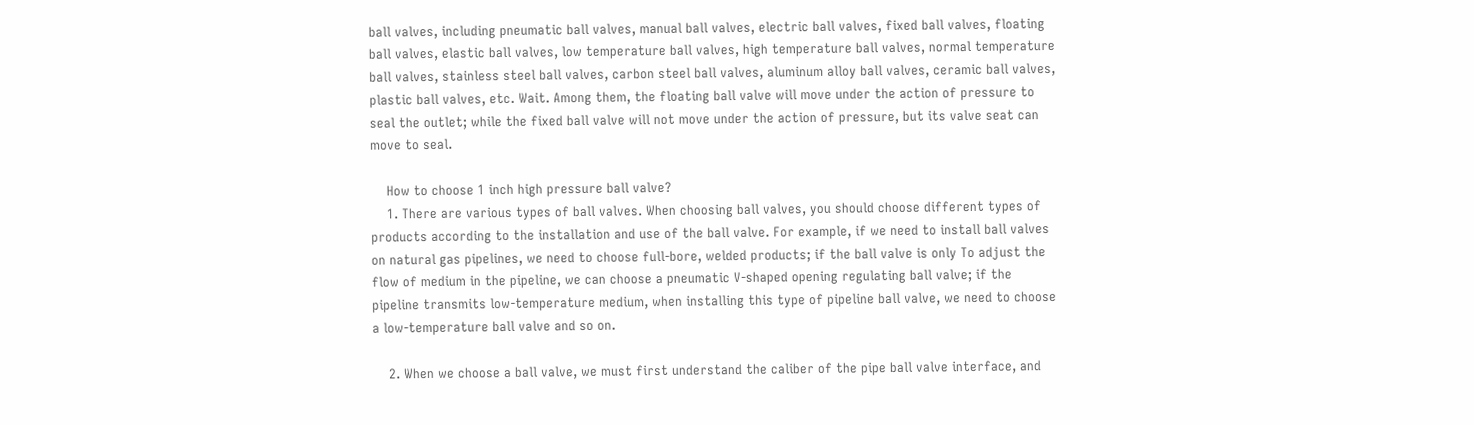ball valves, including pneumatic ball valves, manual ball valves, electric ball valves, fixed ball valves, floating ball valves, elastic ball valves, low temperature ball valves, high temperature ball valves, normal temperature ball valves, stainless steel ball valves, carbon steel ball valves, aluminum alloy ball valves, ceramic ball valves, plastic ball valves, etc. Wait. Among them, the floating ball valve will move under the action of pressure to seal the outlet; while the fixed ball valve will not move under the action of pressure, but its valve seat can move to seal.

    How to choose 1 inch high pressure ball valve?
    1. There are various types of ball valves. When choosing ball valves, you should choose different types of products according to the installation and use of the ball valve. For example, if we need to install ball valves on natural gas pipelines, we need to choose full-bore, welded products; if the ball valve is only To adjust the flow of medium in the pipeline, we can choose a pneumatic V-shaped opening regulating ball valve; if the pipeline transmits low-temperature medium, when installing this type of pipeline ball valve, we need to choose a low-temperature ball valve and so on.

    2. When we choose a ball valve, we must first understand the caliber of the pipe ball valve interface, and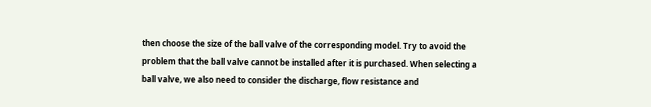then choose the size of the ball valve of the corresponding model. Try to avoid the problem that the ball valve cannot be installed after it is purchased. When selecting a ball valve, we also need to consider the discharge, flow resistance and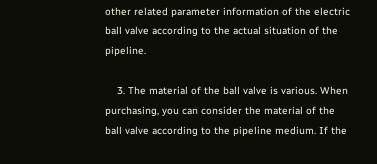other related parameter information of the electric ball valve according to the actual situation of the pipeline.

    3. The material of the ball valve is various. When purchasing, you can consider the material of the ball valve according to the pipeline medium. If the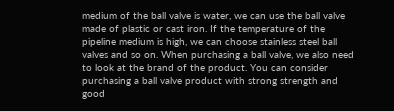medium of the ball valve is water, we can use the ball valve made of plastic or cast iron. If the temperature of the pipeline medium is high, we can choose stainless steel ball valves and so on. When purchasing a ball valve, we also need to look at the brand of the product. You can consider purchasing a ball valve product with strong strength and good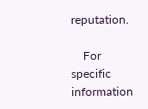reputation.

    For specific information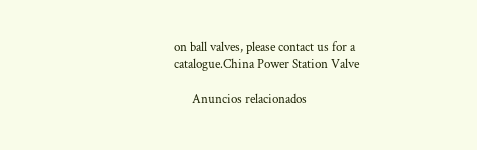on ball valves, please contact us for a catalogue.China Power Station Valve

      Anuncios relacionados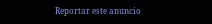Reportar este anuncio